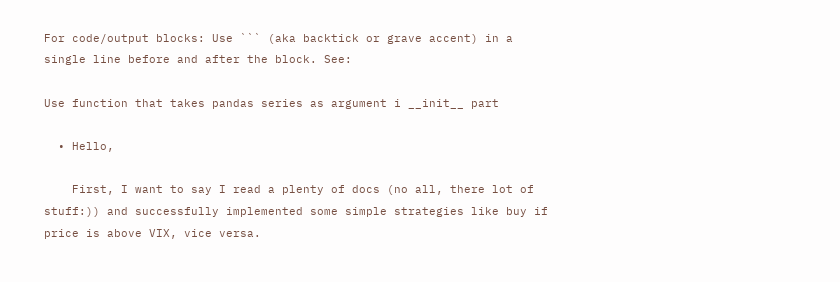For code/output blocks: Use ``` (aka backtick or grave accent) in a single line before and after the block. See:

Use function that takes pandas series as argument i __init__ part

  • Hello,

    First, I want to say I read a plenty of docs (no all, there lot of stuff:)) and successfully implemented some simple strategies like buy if price is above VIX, vice versa.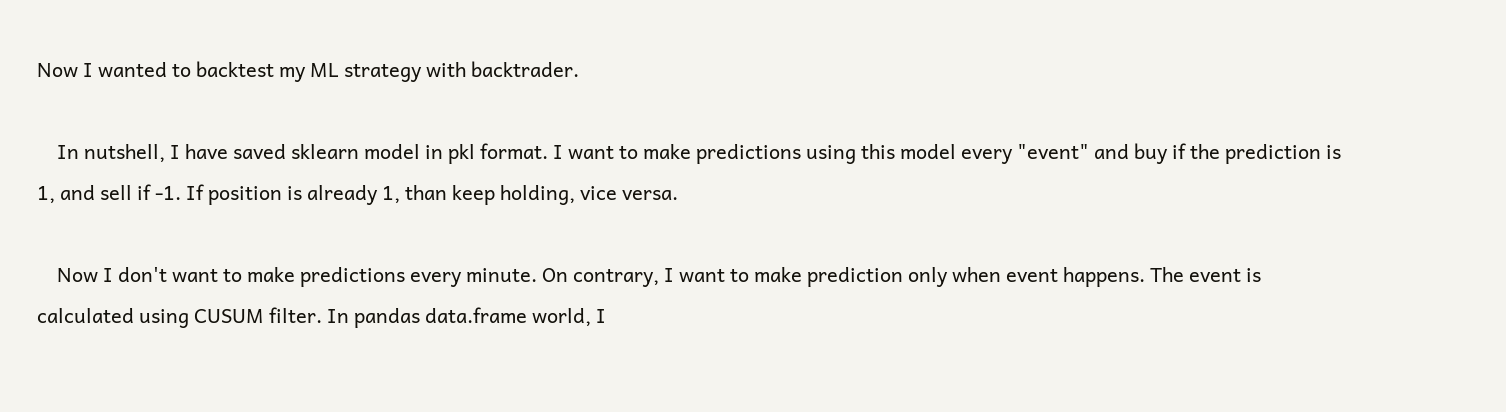Now I wanted to backtest my ML strategy with backtrader.

    In nutshell, I have saved sklearn model in pkl format. I want to make predictions using this model every "event" and buy if the prediction is 1, and sell if -1. If position is already 1, than keep holding, vice versa.

    Now I don't want to make predictions every minute. On contrary, I want to make prediction only when event happens. The event is calculated using CUSUM filter. In pandas data.frame world, I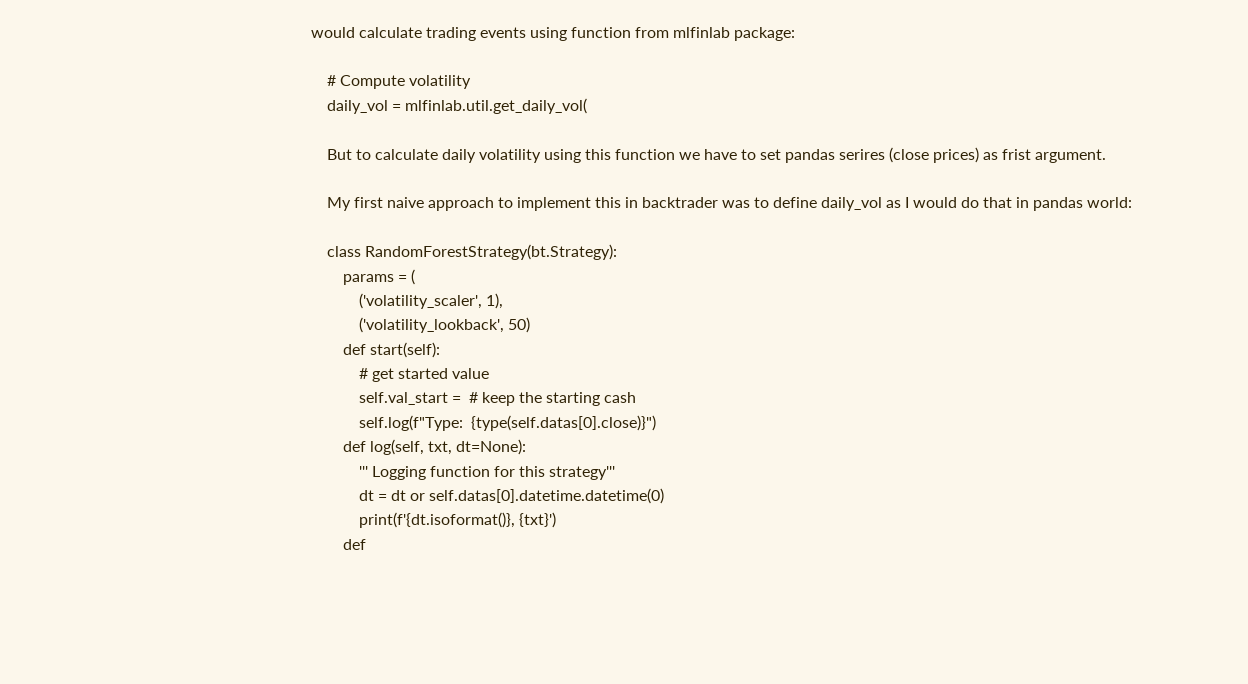would calculate trading events using function from mlfinlab package:

    # Compute volatility
    daily_vol = mlfinlab.util.get_daily_vol(

    But to calculate daily volatility using this function we have to set pandas serires (close prices) as frist argument.

    My first naive approach to implement this in backtrader was to define daily_vol as I would do that in pandas world:

    class RandomForestStrategy(bt.Strategy):
        params = (
            ('volatility_scaler', 1),
            ('volatility_lookback', 50)
        def start(self):
            # get started value
            self.val_start =  # keep the starting cash
            self.log(f"Type:  {type(self.datas[0].close)}")
        def log(self, txt, dt=None):
            ''' Logging function for this strategy'''
            dt = dt or self.datas[0].datetime.datetime(0)
            print(f'{dt.isoformat()}, {txt}')
        def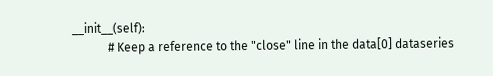__init__(self):
            # Keep a reference to the "close" line in the data[0] dataseries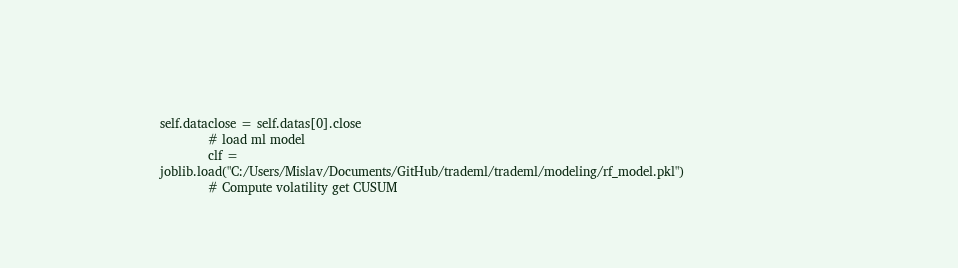self.dataclose = self.datas[0].close
            # load ml model
            clf = joblib.load("C:/Users/Mislav/Documents/GitHub/trademl/trademl/modeling/rf_model.pkl")
            # Compute volatility get CUSUM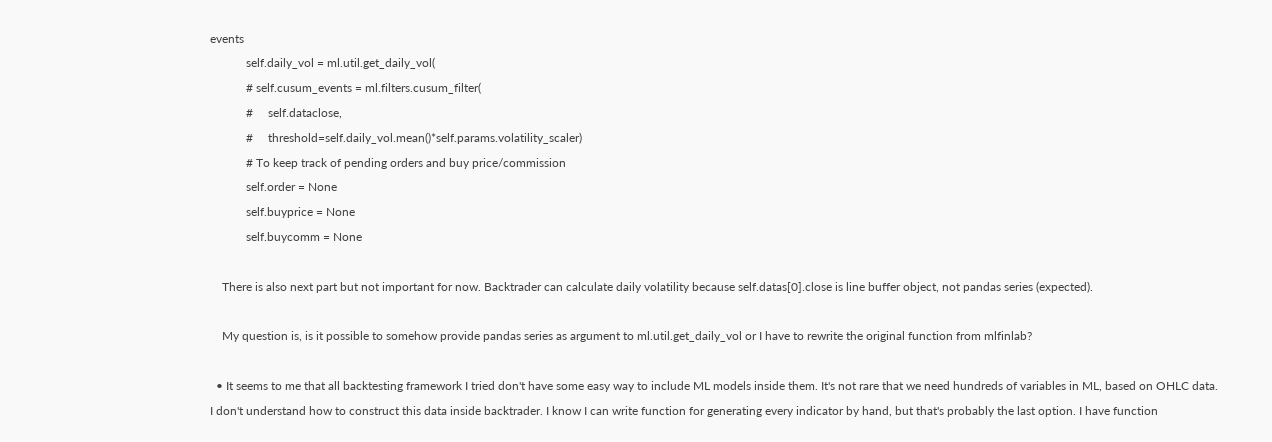events
            self.daily_vol = ml.util.get_daily_vol(
            # self.cusum_events = ml.filters.cusum_filter(
            #     self.dataclose,
            #     threshold=self.daily_vol.mean()*self.params.volatility_scaler)
            # To keep track of pending orders and buy price/commission
            self.order = None
            self.buyprice = None
            self.buycomm = None

    There is also next part but not important for now. Backtrader can calculate daily volatility because self.datas[0].close is line buffer object, not pandas series (expected).

    My question is, is it possible to somehow provide pandas series as argument to ml.util.get_daily_vol or I have to rewrite the original function from mlfinlab?

  • It seems to me that all backtesting framework I tried don't have some easy way to include ML models inside them. It's not rare that we need hundreds of variables in ML, based on OHLC data. I don't understand how to construct this data inside backtrader. I know I can write function for generating every indicator by hand, but that's probably the last option. I have function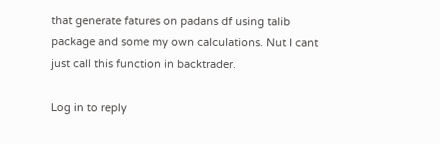that generate fatures on padans df using talib package and some my own calculations. Nut I cant just call this function in backtrader.

Log in to reply